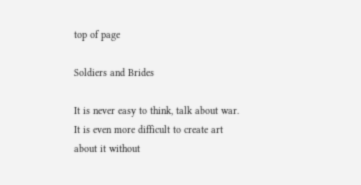top of page

Soldiers and Brides

It is never easy to think, talk about war. It is even more difficult to create art about it without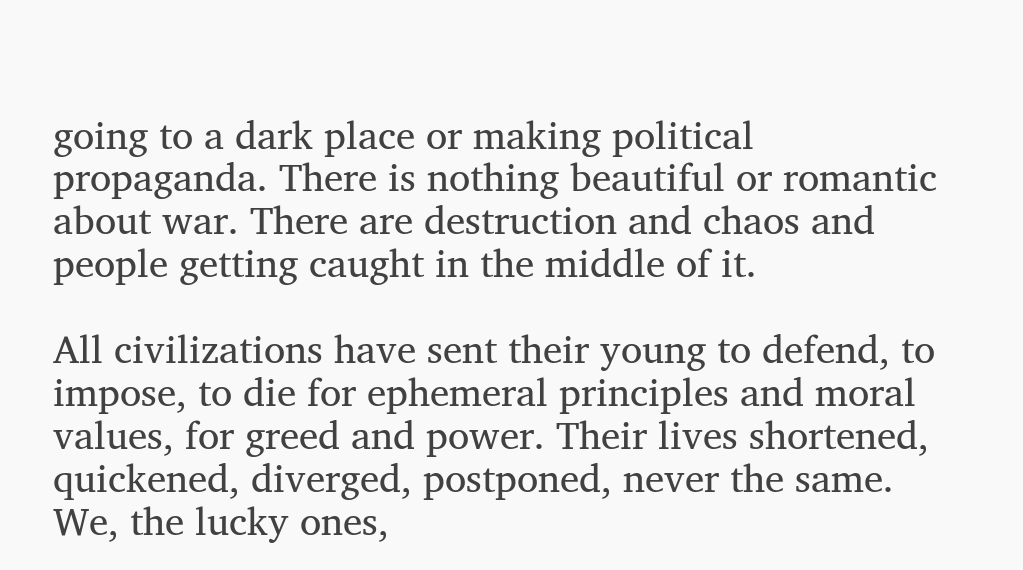going to a dark place or making political propaganda. There is nothing beautiful or romantic about war. There are destruction and chaos and people getting caught in the middle of it.

All civilizations have sent their young to defend, to impose, to die for ephemeral principles and moral values, for greed and power. Their lives shortened, quickened, diverged, postponed, never the same. We, the lucky ones,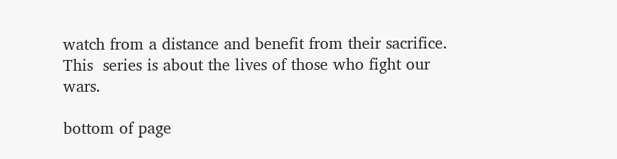watch from a distance and benefit from their sacrifice. This  series is about the lives of those who fight our wars.

bottom of page